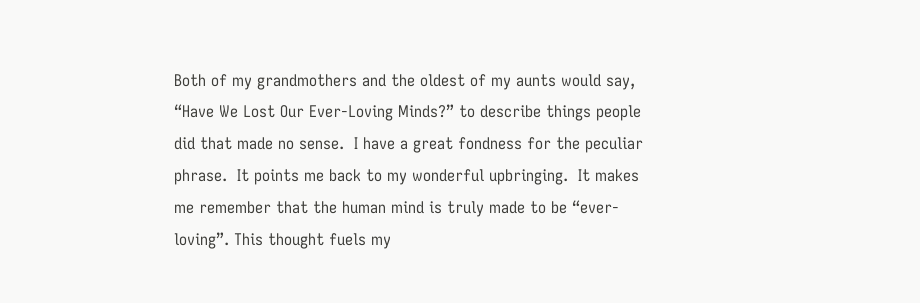Both of my grandmothers and the oldest of my aunts would say, “Have We Lost Our Ever-Loving Minds?” to describe things people did that made no sense.  I have a great fondness for the peculiar phrase.  It points me back to my wonderful upbringing.  It makes me remember that the human mind is truly made to be “ever-loving”. This thought fuels my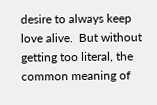desire to always keep love alive.  But without getting too literal, the common meaning of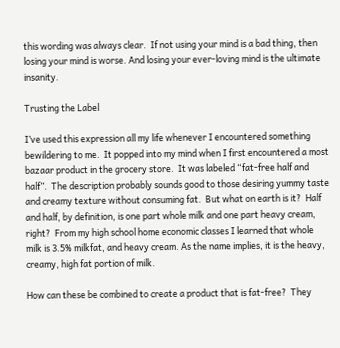this wording was always clear.  If not using your mind is a bad thing, then losing your mind is worse. And losing your ever-loving mind is the ultimate insanity.

Trusting the Label

I’ve used this expression all my life whenever I encountered something bewildering to me.  It popped into my mind when I first encountered a most bazaar product in the grocery store.  It was labeled “fat-free half and half”.  The description probably sounds good to those desiring yummy taste and creamy texture without consuming fat.  But what on earth is it?  Half and half, by definition, is one part whole milk and one part heavy cream, right?  From my high school home economic classes I learned that whole milk is 3.5% milkfat, and heavy cream. As the name implies, it is the heavy, creamy, high fat portion of milk.

How can these be combined to create a product that is fat-free?  They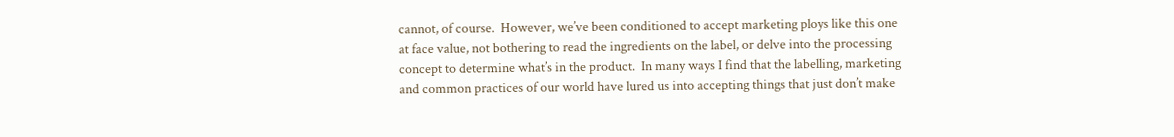cannot, of course.  However, we’ve been conditioned to accept marketing ploys like this one at face value, not bothering to read the ingredients on the label, or delve into the processing concept to determine what’s in the product.  In many ways I find that the labelling, marketing and common practices of our world have lured us into accepting things that just don’t make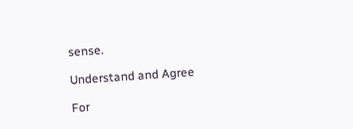sense.

Understand and Agree

For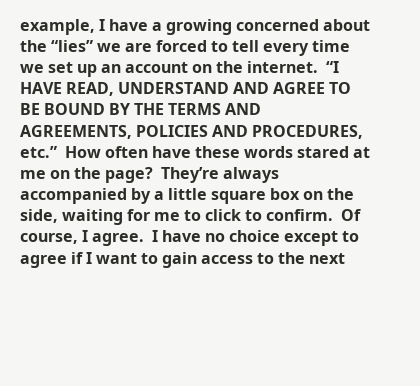example, I have a growing concerned about the “lies” we are forced to tell every time we set up an account on the internet.  “I HAVE READ, UNDERSTAND AND AGREE TO BE BOUND BY THE TERMS AND AGREEMENTS, POLICIES AND PROCEDURES, etc.”  How often have these words stared at me on the page?  They’re always accompanied by a little square box on the side, waiting for me to click to confirm.  Of course, I agree.  I have no choice except to agree if I want to gain access to the next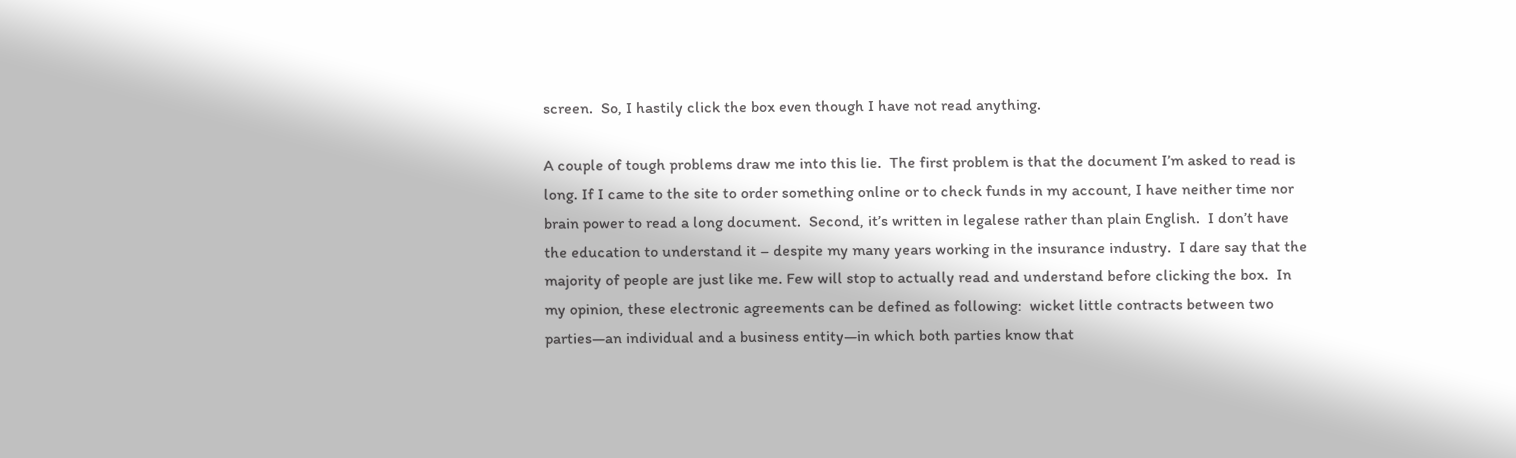screen.  So, I hastily click the box even though I have not read anything.

A couple of tough problems draw me into this lie.  The first problem is that the document I’m asked to read is long. If I came to the site to order something online or to check funds in my account, I have neither time nor brain power to read a long document.  Second, it’s written in legalese rather than plain English.  I don’t have the education to understand it – despite my many years working in the insurance industry.  I dare say that the majority of people are just like me. Few will stop to actually read and understand before clicking the box.  In my opinion, these electronic agreements can be defined as following:  wicket little contracts between two parties—an individual and a business entity—in which both parties know that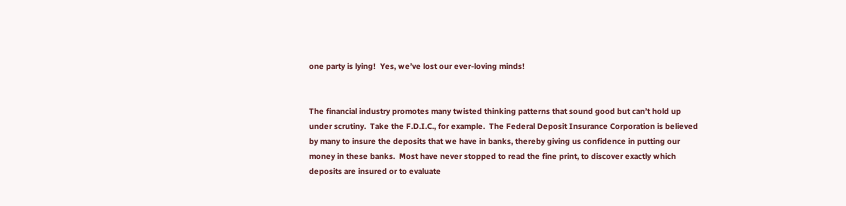one party is lying!  Yes, we’ve lost our ever-loving minds!


The financial industry promotes many twisted thinking patterns that sound good but can’t hold up under scrutiny.  Take the F.D.I.C., for example.  The Federal Deposit Insurance Corporation is believed by many to insure the deposits that we have in banks, thereby giving us confidence in putting our money in these banks.  Most have never stopped to read the fine print, to discover exactly which deposits are insured or to evaluate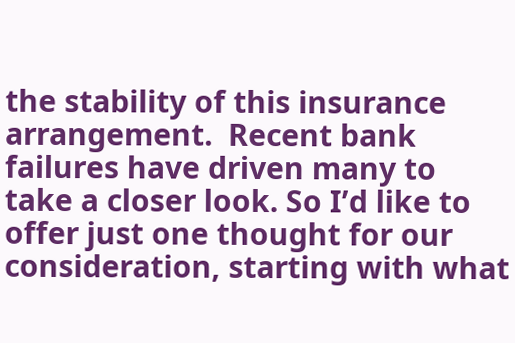the stability of this insurance arrangement.  Recent bank failures have driven many to take a closer look. So I’d like to offer just one thought for our consideration, starting with what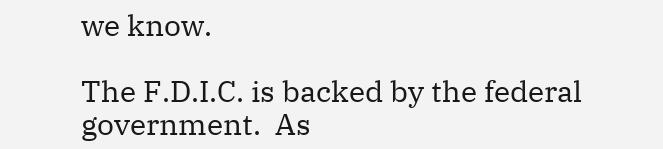we know.

The F.D.I.C. is backed by the federal government.  As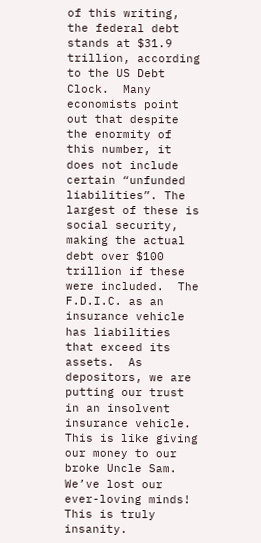of this writing, the federal debt stands at $31.9 trillion, according to the US Debt Clock.  Many economists point out that despite the enormity of this number, it does not include certain “unfunded liabilities”. The largest of these is social security, making the actual debt over $100 trillion if these were included.  The F.D.I.C. as an insurance vehicle has liabilities that exceed its assets.  As depositors, we are putting our trust in an insolvent insurance vehicle. This is like giving our money to our broke Uncle Sam.  We’ve lost our ever-loving minds!  This is truly insanity.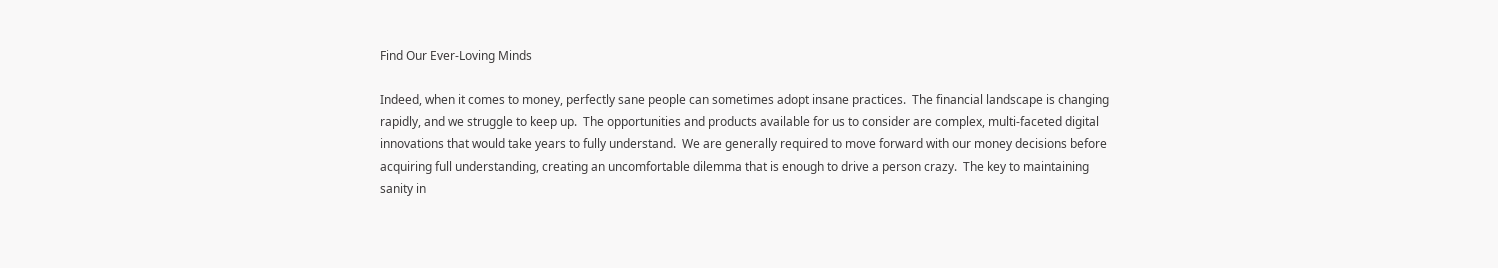Find Our Ever-Loving Minds

Indeed, when it comes to money, perfectly sane people can sometimes adopt insane practices.  The financial landscape is changing rapidly, and we struggle to keep up.  The opportunities and products available for us to consider are complex, multi-faceted digital innovations that would take years to fully understand.  We are generally required to move forward with our money decisions before acquiring full understanding, creating an uncomfortable dilemma that is enough to drive a person crazy.  The key to maintaining sanity in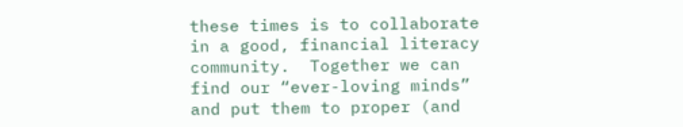these times is to collaborate in a good, financial literacy community.  Together we can find our “ever-loving minds” and put them to proper (and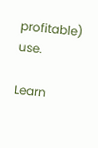profitable) use.

Learn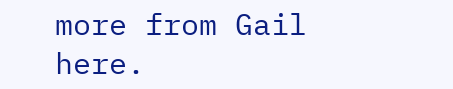more from Gail here.